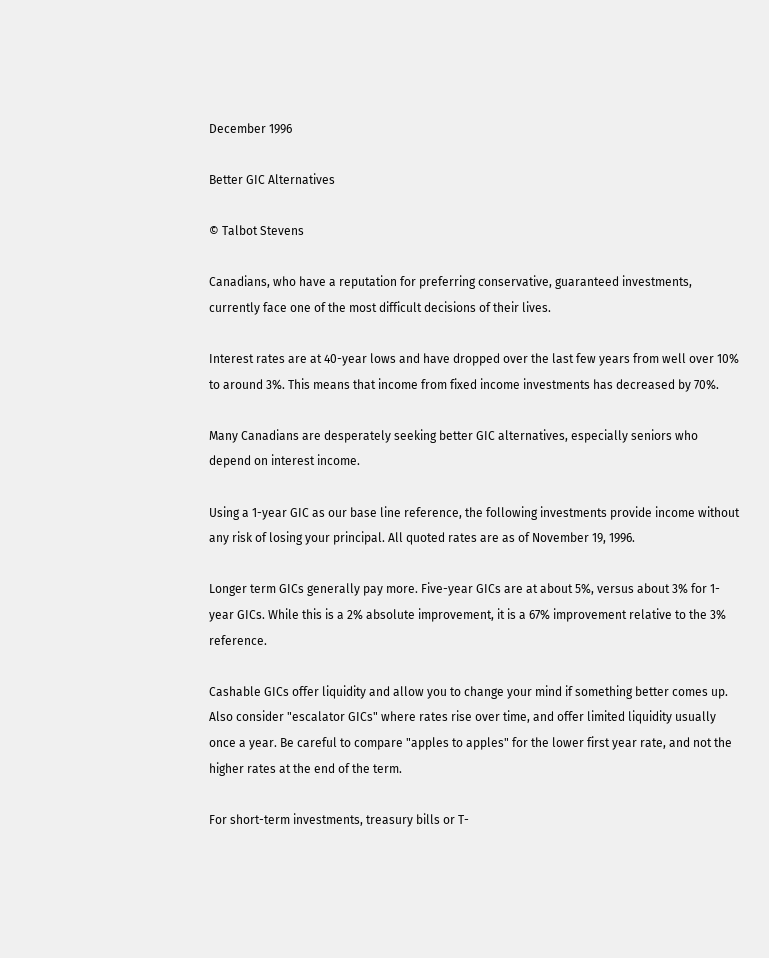December 1996

Better GIC Alternatives

© Talbot Stevens

Canadians, who have a reputation for preferring conservative, guaranteed investments, currently face one of the most difficult decisions of their lives.

Interest rates are at 40-year lows and have dropped over the last few years from well over 10% to around 3%. This means that income from fixed income investments has decreased by 70%.

Many Canadians are desperately seeking better GIC alternatives, especially seniors who depend on interest income.

Using a 1-year GIC as our base line reference, the following investments provide income without any risk of losing your principal. All quoted rates are as of November 19, 1996.

Longer term GICs generally pay more. Five-year GICs are at about 5%, versus about 3% for 1-year GICs. While this is a 2% absolute improvement, it is a 67% improvement relative to the 3% reference.

Cashable GICs offer liquidity and allow you to change your mind if something better comes up. Also consider "escalator GICs" where rates rise over time, and offer limited liquidity usually once a year. Be careful to compare "apples to apples" for the lower first year rate, and not the higher rates at the end of the term.

For short-term investments, treasury bills or T-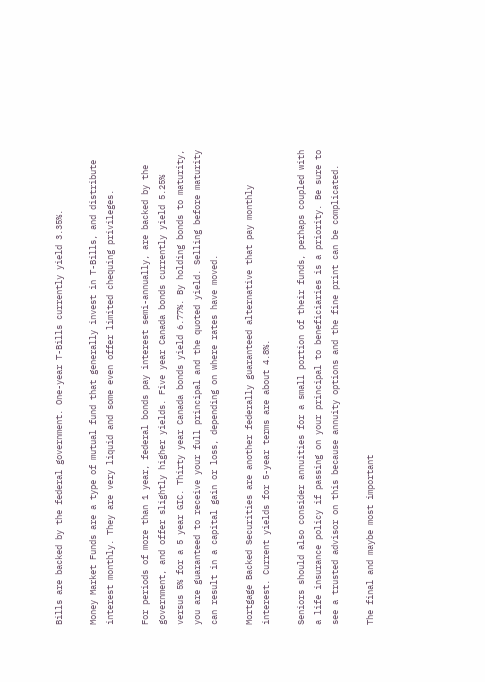Bills are backed by the federal government. One-year T-Bills currently yield 3.35%.

Money Market Funds are a type of mutual fund that generally invest in T-Bills, and distribute interest monthly. They are very liquid and some even offer limited chequing privileges.

For periods of more than 1 year, federal bonds pay interest semi-annually, are backed by the government, and offer slightly higher yields. Five year Canada bonds currently yield 5.25% versus 5% for a 5 year GIC. Thirty year Canada bonds yield 6.77%. By holding bonds to maturity, you are guaranteed to receive your full principal and the quoted yield. Selling before maturity can result in a capital gain or loss, depending on where rates have moved.

Mortgage Backed Securities are another federally guaranteed alternative that pay monthly interest. Current yields for 5-year terms are about 4.8%.

Seniors should also consider annuities for a small portion of their funds, perhaps coupled with a life insurance policy if passing on your principal to beneficiaries is a priority. Be sure to see a trusted advisor on this because annuity options and the fine print can be complicated.

The final and maybe most important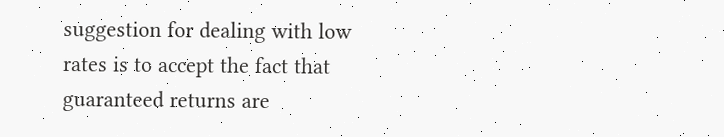suggestion for dealing with low rates is to accept the fact that guaranteed returns are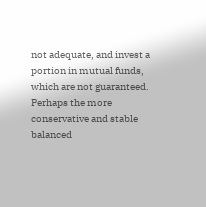not adequate, and invest a portion in mutual funds, which are not guaranteed. Perhaps the more conservative and stable balanced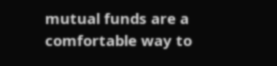mutual funds are a comfortable way to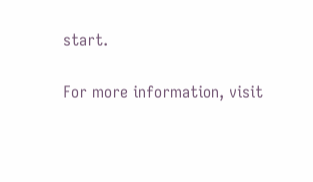start.

For more information, visit